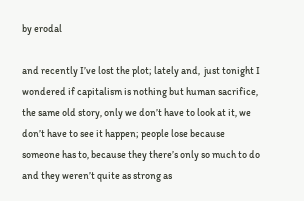by erodal

and recently I’ve lost the plot; lately and,  just tonight I wondered if capitalism is nothing but human sacrifice, the same old story, only we don’t have to look at it, we don’t have to see it happen; people lose because someone has to, because they there’s only so much to do and they weren’t quite as strong as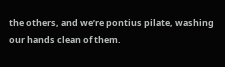the others, and we’re pontius pilate, washing our hands clean of them.